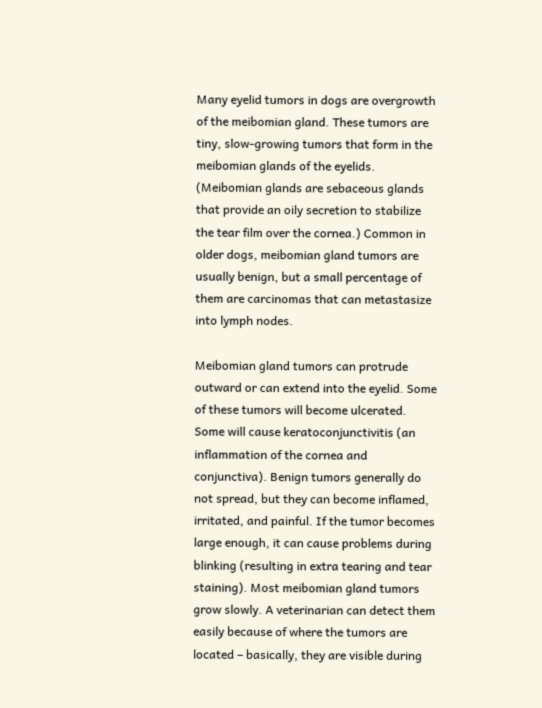Many eyelid tumors in dogs are overgrowth of the meibomian gland. These tumors are tiny, slow-growing tumors that form in the meibomian glands of the eyelids. (Meibomian glands are sebaceous glands that provide an oily secretion to stabilize the tear film over the cornea.) Common in older dogs, meibomian gland tumors are usually benign, but a small percentage of them are carcinomas that can metastasize into lymph nodes.

Meibomian gland tumors can protrude outward or can extend into the eyelid. Some of these tumors will become ulcerated. Some will cause keratoconjunctivitis (an inflammation of the cornea and conjunctiva). Benign tumors generally do not spread, but they can become inflamed, irritated, and painful. If the tumor becomes large enough, it can cause problems during blinking (resulting in extra tearing and tear staining). Most meibomian gland tumors grow slowly. A veterinarian can detect them easily because of where the tumors are located – basically, they are visible during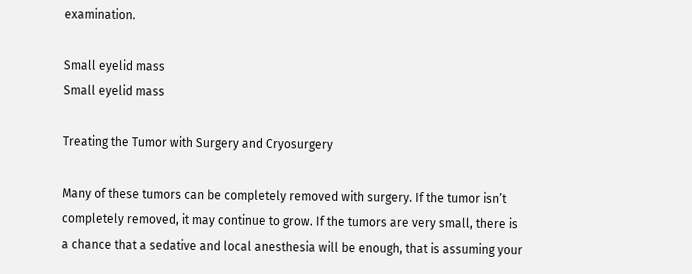examination.

Small eyelid mass
Small eyelid mass

Treating the Tumor with Surgery and Cryosurgery

Many of these tumors can be completely removed with surgery. If the tumor isn’t completely removed, it may continue to grow. If the tumors are very small, there is a chance that a sedative and local anesthesia will be enough, that is assuming your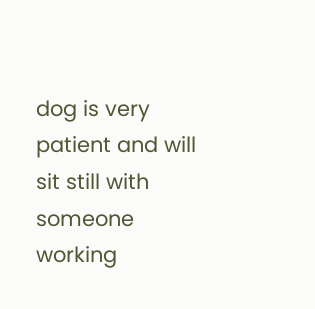dog is very patient and will sit still with someone working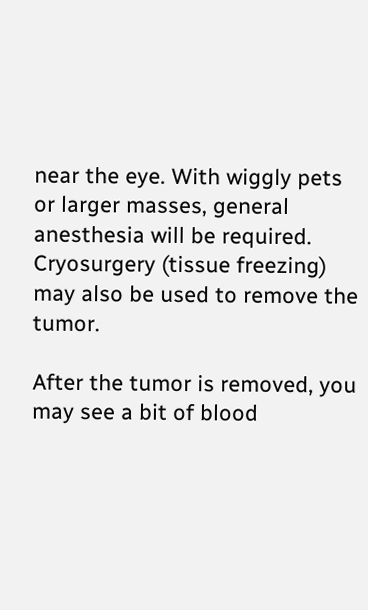near the eye. With wiggly pets or larger masses, general anesthesia will be required. Cryosurgery (tissue freezing) may also be used to remove the tumor.

After the tumor is removed, you may see a bit of blood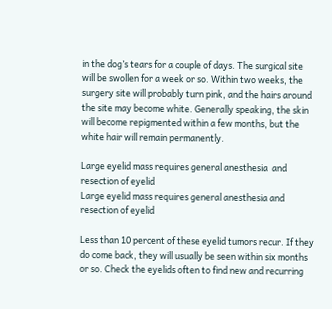in the dog’s tears for a couple of days. The surgical site will be swollen for a week or so. Within two weeks, the surgery site will probably turn pink, and the hairs around the site may become white. Generally speaking, the skin will become repigmented within a few months, but the white hair will remain permanently.

Large eyelid mass requires general anesthesia  and resection of eyelid
Large eyelid mass requires general anesthesia and resection of eyelid

Less than 10 percent of these eyelid tumors recur. If they do come back, they will usually be seen within six months or so. Check the eyelids often to find new and recurring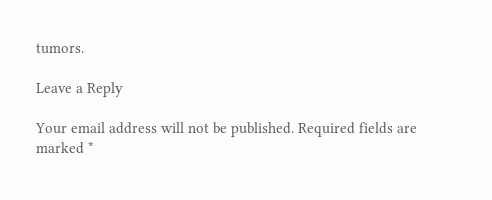tumors.

Leave a Reply

Your email address will not be published. Required fields are marked *